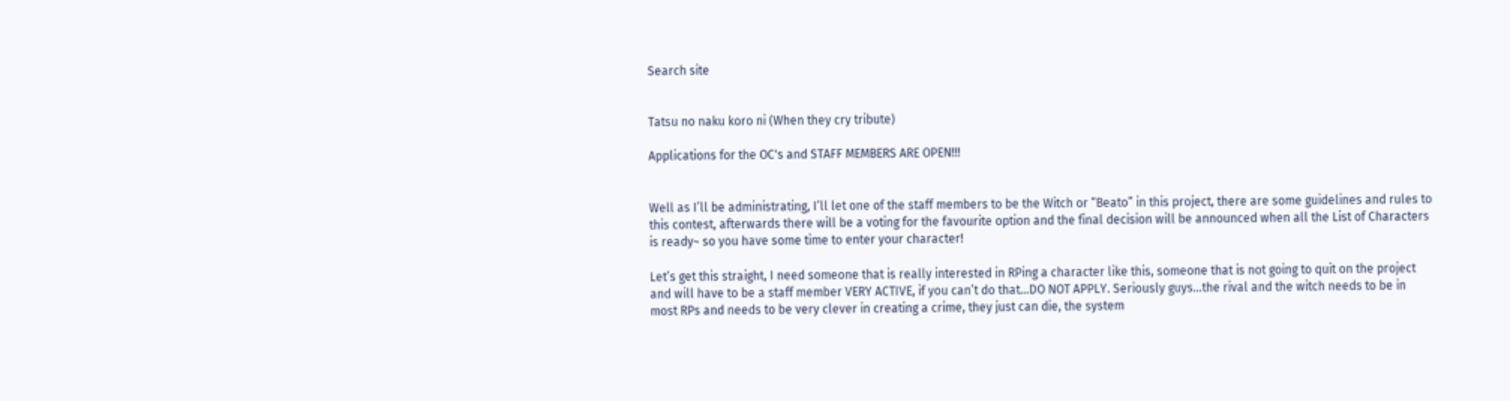Search site


Tatsu no naku koro ni (When they cry tribute)

Applications for the OC's and STAFF MEMBERS ARE OPEN!!!


Well as I’ll be administrating, I’ll let one of the staff members to be the Witch or “Beato” in this project, there are some guidelines and rules to this contest, afterwards there will be a voting for the favourite option and the final decision will be announced when all the List of Characters is ready~ so you have some time to enter your character!

Let’s get this straight, I need someone that is really interested in RPing a character like this, someone that is not going to quit on the project and will have to be a staff member VERY ACTIVE, if you can’t do that…DO NOT APPLY. Seriously guys…the rival and the witch needs to be in most RPs and needs to be very clever in creating a crime, they just can die, the system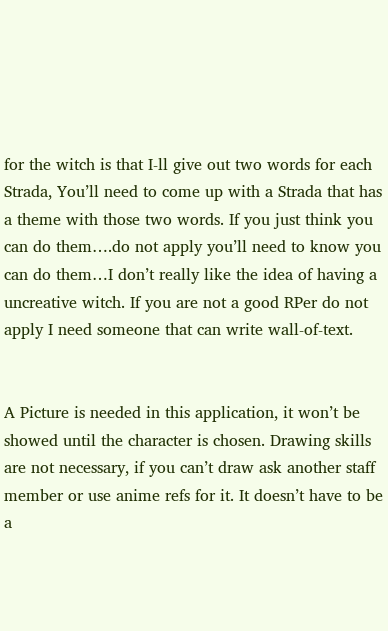for the witch is that I-ll give out two words for each Strada, You’ll need to come up with a Strada that has a theme with those two words. If you just think you can do them….do not apply you’ll need to know you can do them…I don’t really like the idea of having a uncreative witch. If you are not a good RPer do not apply I need someone that can write wall-of-text.


A Picture is needed in this application, it won’t be showed until the character is chosen. Drawing skills are not necessary, if you can’t draw ask another staff member or use anime refs for it. It doesn’t have to be a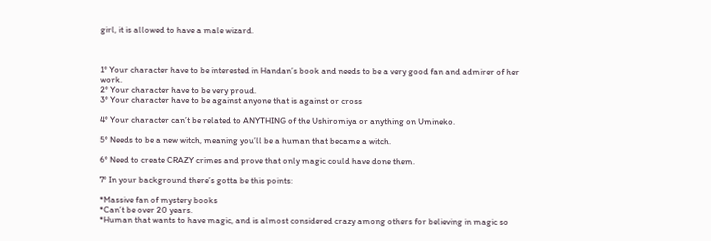girl, it is allowed to have a male wizard.



1° Your character have to be interested in Handan’s book and needs to be a very good fan and admirer of her work.
2° Your character have to be very proud.
3° Your character have to be against anyone that is against or cross

4° Your character can’t be related to ANYTHING of the Ushiromiya or anything on Umineko.

5° Needs to be a new witch, meaning you’ll be a human that became a witch.

6° Need to create CRAZY crimes and prove that only magic could have done them.

7° In your background there’s gotta be this points:

*Massive fan of mystery books
*Can’t be over 20 years.
*Human that wants to have magic, and is almost considered crazy among others for believing in magic so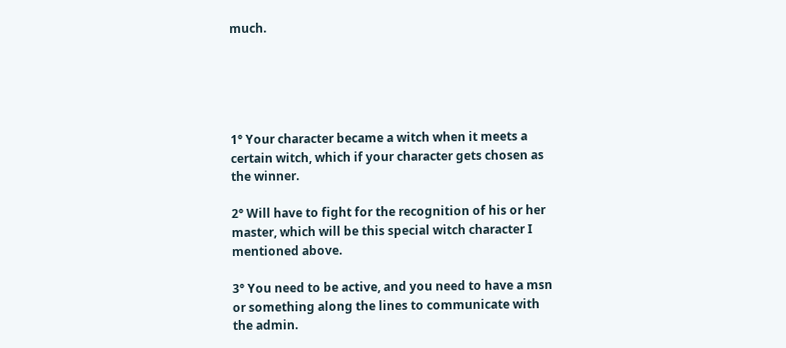much.





1° Your character became a witch when it meets a certain witch, which if your character gets chosen as the winner.

2° Will have to fight for the recognition of his or her master, which will be this special witch character I mentioned above.

3° You need to be active, and you need to have a msn or something along the lines to communicate with the admin.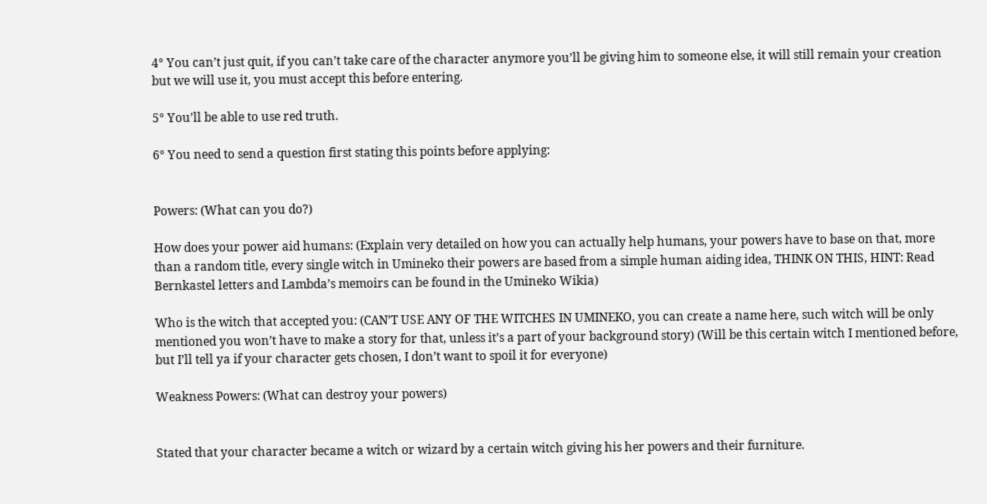4° You can’t just quit, if you can’t take care of the character anymore you’ll be giving him to someone else, it will still remain your creation but we will use it, you must accept this before entering.

5° You’ll be able to use red truth.

6° You need to send a question first stating this points before applying:


Powers: (What can you do?)

How does your power aid humans: (Explain very detailed on how you can actually help humans, your powers have to base on that, more than a random title, every single witch in Umineko their powers are based from a simple human aiding idea, THINK ON THIS, HINT: Read Bernkastel letters and Lambda’s memoirs can be found in the Umineko Wikia)

Who is the witch that accepted you: (CAN’T USE ANY OF THE WITCHES IN UMINEKO, you can create a name here, such witch will be only mentioned you won’t have to make a story for that, unless it’s a part of your background story) (Will be this certain witch I mentioned before, but I’ll tell ya if your character gets chosen, I don’t want to spoil it for everyone)

Weakness Powers: (What can destroy your powers)


Stated that your character became a witch or wizard by a certain witch giving his her powers and their furniture.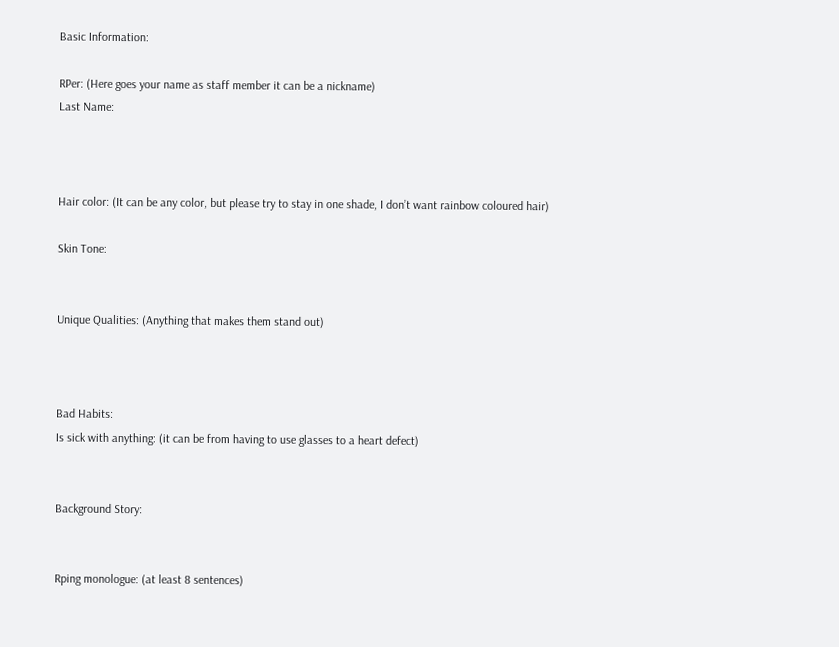Basic Information:

RPer: (Here goes your name as staff member it can be a nickname)
Last Name:



Hair color: (It can be any color, but please try to stay in one shade, I don’t want rainbow coloured hair)

Skin Tone:


Unique Qualities: (Anything that makes them stand out)



Bad Habits:
Is sick with anything: (it can be from having to use glasses to a heart defect)


Background Story:


Rping monologue: (at least 8 sentences)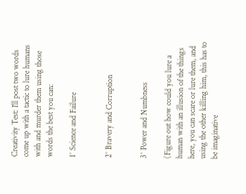Creativity Test: I’ll post two words come up with a tactic to lure humans with and murder them using those words the best you can:

1° Science and Failure


2° Bravery and Corruption


3° Power and Numbness

(Figure out how could you lure a human with an illusion of the things here, you can scare or lure them, and using the other killing him, this has to be imaginative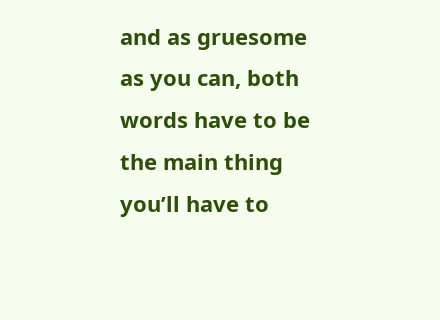and as gruesome as you can, both words have to be the main thing you’ll have to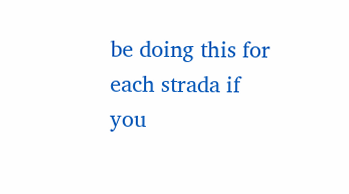be doing this for each strada if you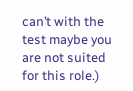can’t with the test maybe you are not suited for this role.)